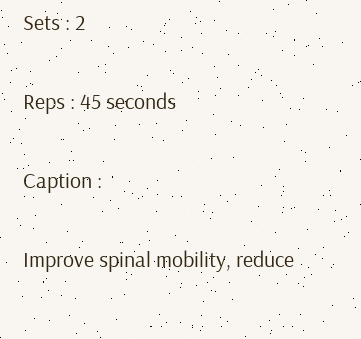Sets : 2

Reps : 45 seconds

Caption :

Improve spinal mobility, reduce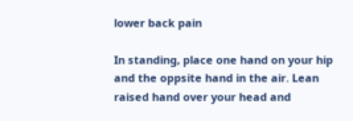lower back pain

In standing, place one hand on your hip and the oppsite hand in the air. Lean raised hand over your head and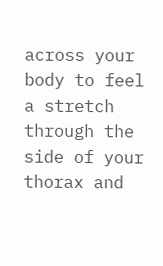across your body to feel a stretch through the side of your thorax and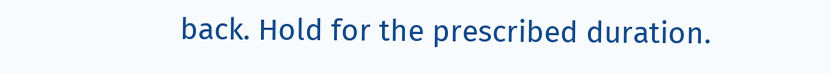back. Hold for the prescribed duration.